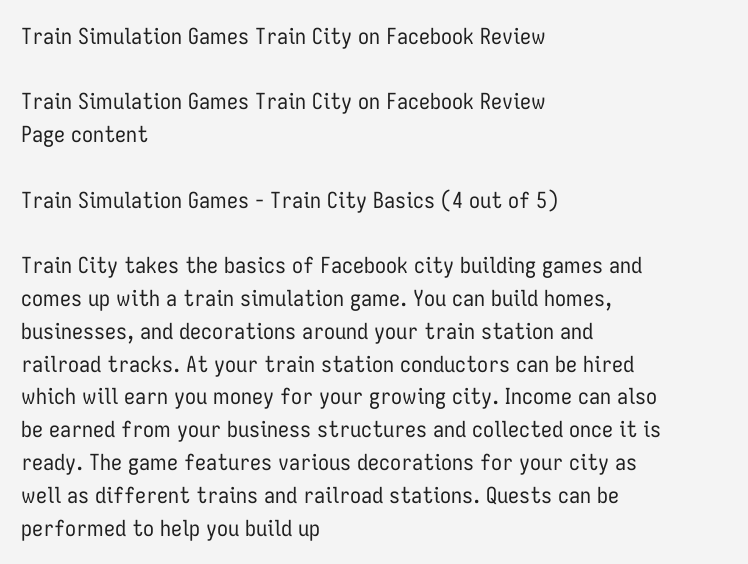Train Simulation Games Train City on Facebook Review

Train Simulation Games Train City on Facebook Review
Page content

Train Simulation Games - Train City Basics (4 out of 5)

Train City takes the basics of Facebook city building games and comes up with a train simulation game. You can build homes, businesses, and decorations around your train station and railroad tracks. At your train station conductors can be hired which will earn you money for your growing city. Income can also be earned from your business structures and collected once it is ready. The game features various decorations for your city as well as different trains and railroad stations. Quests can be performed to help you build up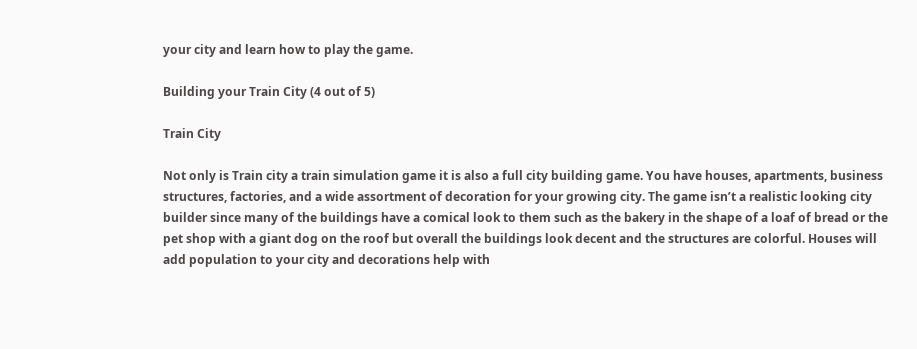your city and learn how to play the game.

Building your Train City (4 out of 5)

Train City

Not only is Train city a train simulation game it is also a full city building game. You have houses, apartments, business structures, factories, and a wide assortment of decoration for your growing city. The game isn’t a realistic looking city builder since many of the buildings have a comical look to them such as the bakery in the shape of a loaf of bread or the pet shop with a giant dog on the roof but overall the buildings look decent and the structures are colorful. Houses will add population to your city and decorations help with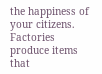the happiness of your citizens. Factories produce items that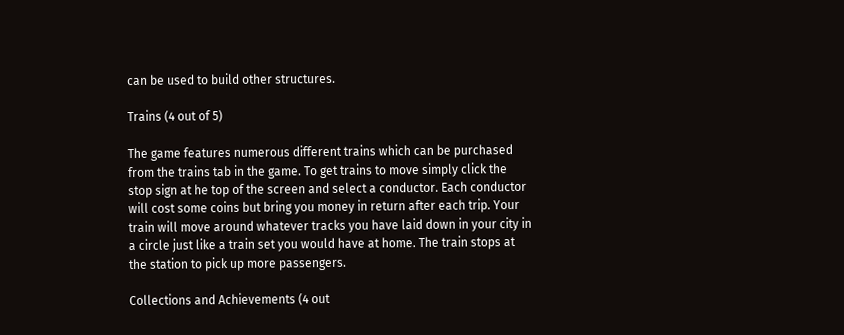can be used to build other structures.

Trains (4 out of 5)

The game features numerous different trains which can be purchased from the trains tab in the game. To get trains to move simply click the stop sign at he top of the screen and select a conductor. Each conductor will cost some coins but bring you money in return after each trip. Your train will move around whatever tracks you have laid down in your city in a circle just like a train set you would have at home. The train stops at the station to pick up more passengers.

Collections and Achievements (4 out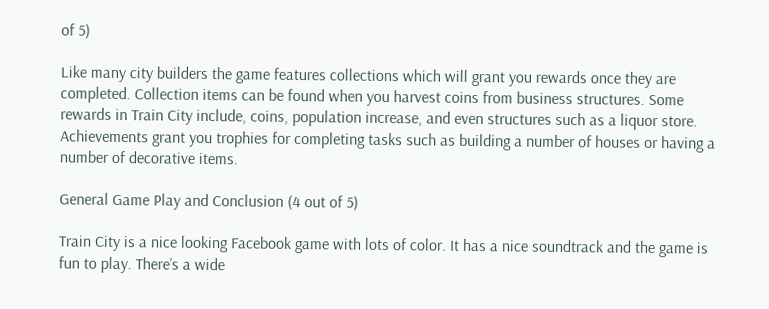of 5)

Like many city builders the game features collections which will grant you rewards once they are completed. Collection items can be found when you harvest coins from business structures. Some rewards in Train City include, coins, population increase, and even structures such as a liquor store. Achievements grant you trophies for completing tasks such as building a number of houses or having a number of decorative items.

General Game Play and Conclusion (4 out of 5)

Train City is a nice looking Facebook game with lots of color. It has a nice soundtrack and the game is fun to play. There’s a wide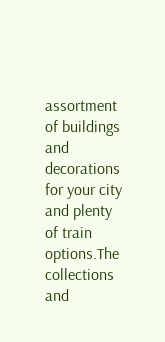assortment of buildings and decorations for your city and plenty of train options.The collections and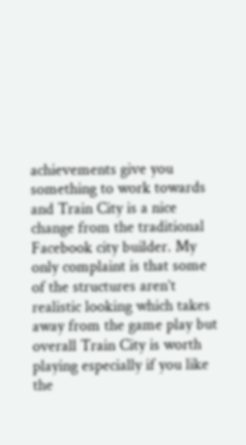achievements give you something to work towards and Train City is a nice change from the traditional Facebook city builder. My only complaint is that some of the structures aren’t realistic looking which takes away from the game play but overall Train City is worth playing especially if you like the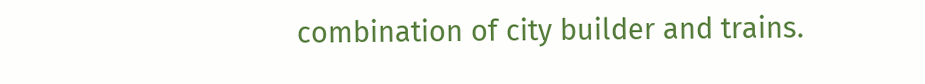combination of city builder and trains.